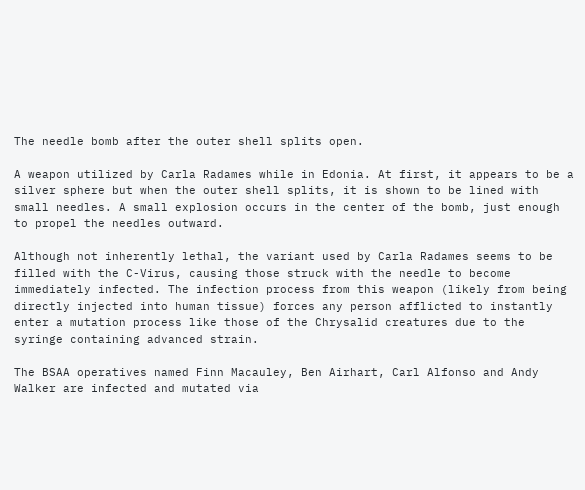The needle bomb after the outer shell splits open.

A weapon utilized by Carla Radames while in Edonia. At first, it appears to be a silver sphere but when the outer shell splits, it is shown to be lined with small needles. A small explosion occurs in the center of the bomb, just enough to propel the needles outward.

Although not inherently lethal, the variant used by Carla Radames seems to be filled with the C-Virus, causing those struck with the needle to become immediately infected. The infection process from this weapon (likely from being directly injected into human tissue) forces any person afflicted to instantly enter a mutation process like those of the Chrysalid creatures due to the syringe containing advanced strain.

The BSAA operatives named Finn Macauley, Ben Airhart, Carl Alfonso and Andy Walker are infected and mutated via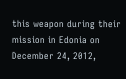this weapon during their mission in Edonia on December 24, 2012,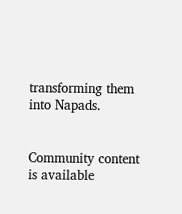transforming them into Napads.


Community content is available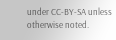under CC-BY-SA unless otherwise noted.